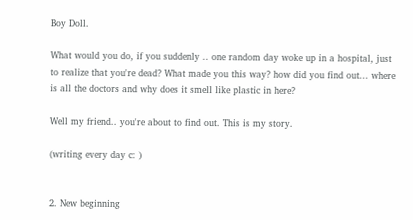Boy Doll.

What would you do, if you suddenly .. one random day woke up in a hospital, just to realize that you're dead? What made you this way? how did you find out... where is all the doctors and why does it smell like plastic in here?

Well my friend.. you're about to find out. This is my story.

(writing every day c: )


2. New beginning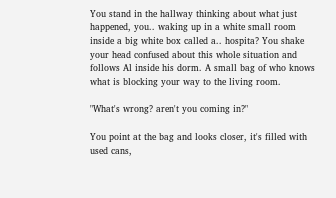You stand in the hallway thinking about what just happened, you.. waking up in a white small room inside a big white box called a.. hospita? You shake your head confused about this whole situation and follows Al inside his dorm. A small bag of who knows what is blocking your way to the living room.

"What's wrong? aren't you coming in?"

You point at the bag and looks closer, it's filled with used cans,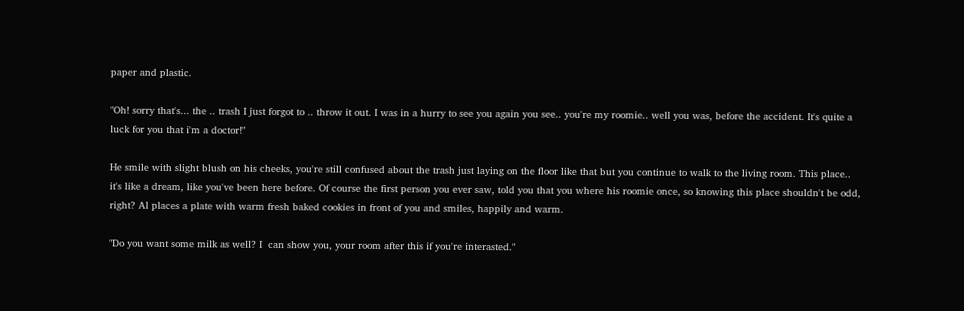paper and plastic.

"Oh! sorry that's... the .. trash I just forgot to .. throw it out. I was in a hurry to see you again you see.. you're my roomie.. well you was, before the accident. It's quite a luck for you that i'm a doctor!"

He smile with slight blush on his cheeks, you're still confused about the trash just laying on the floor like that but you continue to walk to the living room. This place.. it's like a dream, like you've been here before. Of course the first person you ever saw, told you that you where his roomie once, so knowing this place shouldn't be odd, right? Al places a plate with warm fresh baked cookies in front of you and smiles, happily and warm.

"Do you want some milk as well? I  can show you, your room after this if you're interasted."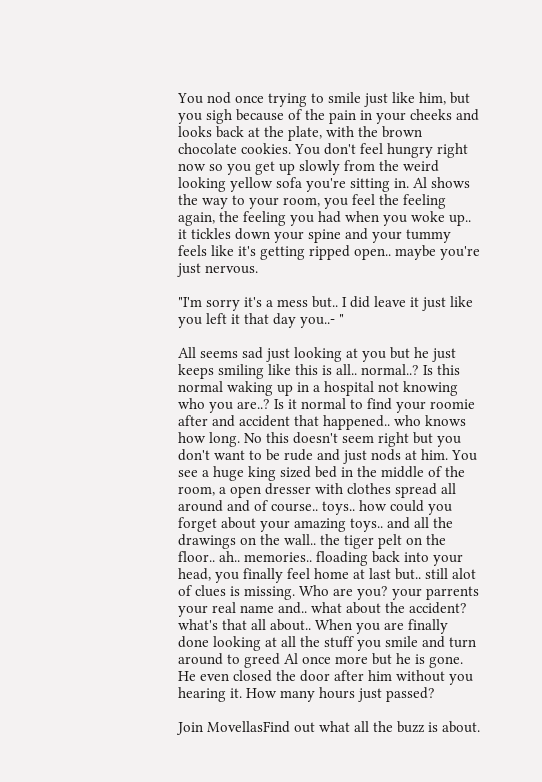You nod once trying to smile just like him, but you sigh because of the pain in your cheeks and looks back at the plate, with the brown chocolate cookies. You don't feel hungry right now so you get up slowly from the weird looking yellow sofa you're sitting in. Al shows the way to your room, you feel the feeling again, the feeling you had when you woke up.. it tickles down your spine and your tummy feels like it's getting ripped open.. maybe you're just nervous.

"I'm sorry it's a mess but.. I did leave it just like you left it that day you..- "

All seems sad just looking at you but he just keeps smiling like this is all.. normal..? Is this normal waking up in a hospital not knowing who you are..? Is it normal to find your roomie after and accident that happened.. who knows how long. No this doesn't seem right but you don't want to be rude and just nods at him. You see a huge king sized bed in the middle of the room, a open dresser with clothes spread all around and of course.. toys.. how could you forget about your amazing toys.. and all the drawings on the wall.. the tiger pelt on the floor.. ah.. memories.. floading back into your head, you finally feel home at last but.. still alot of clues is missing. Who are you? your parrents your real name and.. what about the accident? what's that all about.. When you are finally done looking at all the stuff you smile and turn around to greed Al once more but he is gone. He even closed the door after him without you hearing it. How many hours just passed?

Join MovellasFind out what all the buzz is about.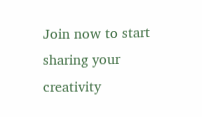Join now to start sharing your creativity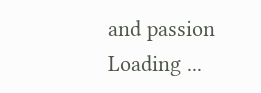and passion
Loading ...